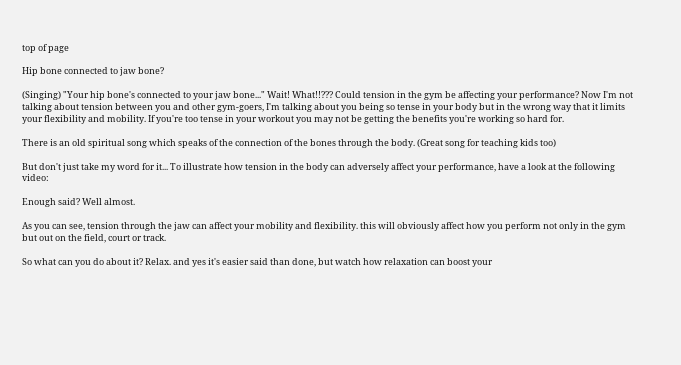top of page

Hip bone connected to jaw bone?

(Singing) "Your hip bone's connected to your jaw bone..." Wait! What!!??? Could tension in the gym be affecting your performance? Now I'm not talking about tension between you and other gym-goers, I'm talking about you being so tense in your body but in the wrong way that it limits your flexibility and mobility. If you're too tense in your workout you may not be getting the benefits you're working so hard for.

There is an old spiritual song which speaks of the connection of the bones through the body. (Great song for teaching kids too)

But don't just take my word for it... To illustrate how tension in the body can adversely affect your performance, have a look at the following video:

Enough said? Well almost.

As you can see, tension through the jaw can affect your mobility and flexibility. this will obviously affect how you perform not only in the gym but out on the field, court or track.

So what can you do about it? Relax. and yes it's easier said than done, but watch how relaxation can boost your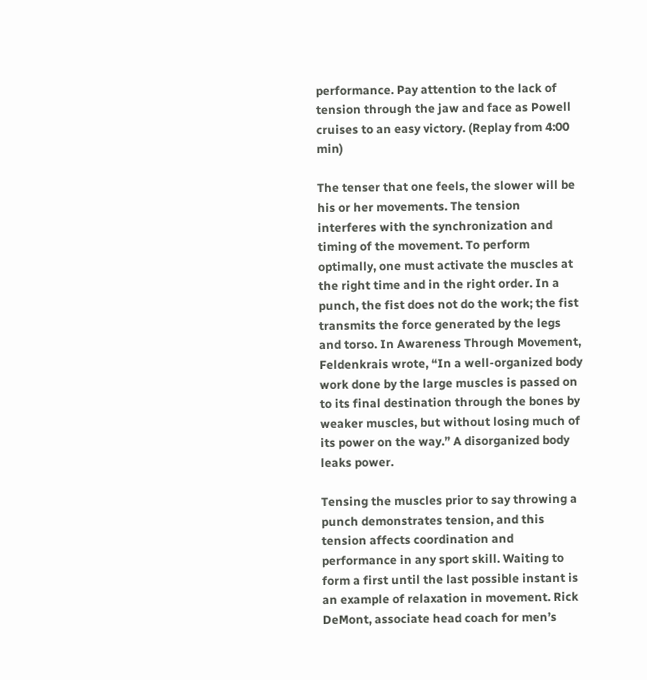performance. Pay attention to the lack of tension through the jaw and face as Powell cruises to an easy victory. (Replay from 4:00 min)

The tenser that one feels, the slower will be his or her movements. The tension interferes with the synchronization and timing of the movement. To perform optimally, one must activate the muscles at the right time and in the right order. In a punch, the fist does not do the work; the fist transmits the force generated by the legs and torso. In Awareness Through Movement, Feldenkrais wrote, “In a well-organized body work done by the large muscles is passed on to its final destination through the bones by weaker muscles, but without losing much of its power on the way.” A disorganized body leaks power.

Tensing the muscles prior to say throwing a punch demonstrates tension, and this tension affects coordination and performance in any sport skill. Waiting to form a first until the last possible instant is an example of relaxation in movement. Rick DeMont, associate head coach for men’s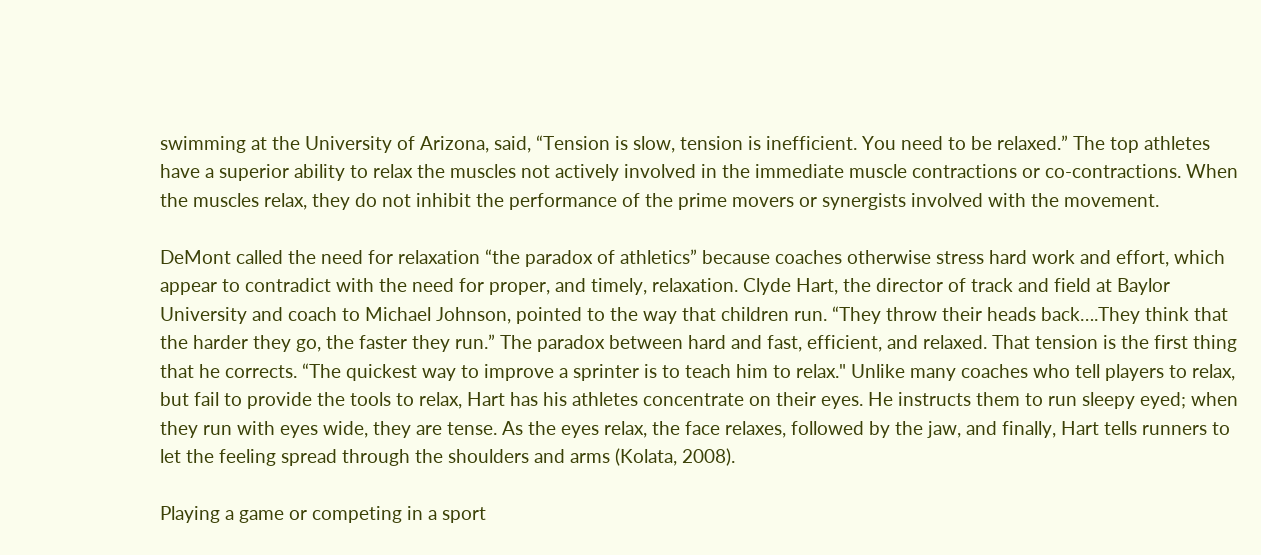swimming at the University of Arizona, said, “Tension is slow, tension is inefficient. You need to be relaxed.” The top athletes have a superior ability to relax the muscles not actively involved in the immediate muscle contractions or co-contractions. When the muscles relax, they do not inhibit the performance of the prime movers or synergists involved with the movement.

DeMont called the need for relaxation “the paradox of athletics” because coaches otherwise stress hard work and effort, which appear to contradict with the need for proper, and timely, relaxation. Clyde Hart, the director of track and field at Baylor University and coach to Michael Johnson, pointed to the way that children run. “They throw their heads back….They think that the harder they go, the faster they run.” The paradox between hard and fast, efficient, and relaxed. That tension is the first thing that he corrects. “The quickest way to improve a sprinter is to teach him to relax." Unlike many coaches who tell players to relax, but fail to provide the tools to relax, Hart has his athletes concentrate on their eyes. He instructs them to run sleepy eyed; when they run with eyes wide, they are tense. As the eyes relax, the face relaxes, followed by the jaw, and finally, Hart tells runners to let the feeling spread through the shoulders and arms (Kolata, 2008).

Playing a game or competing in a sport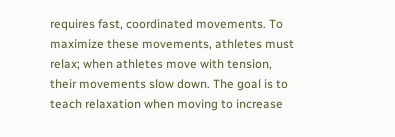requires fast, coordinated movements. To maximize these movements, athletes must relax; when athletes move with tension, their movements slow down. The goal is to teach relaxation when moving to increase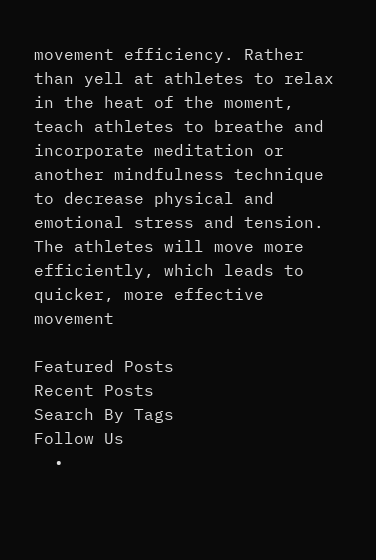movement efficiency. Rather than yell at athletes to relax in the heat of the moment, teach athletes to breathe and incorporate meditation or another mindfulness technique to decrease physical and emotional stress and tension. The athletes will move more efficiently, which leads to quicker, more effective movement

Featured Posts
Recent Posts
Search By Tags
Follow Us
  •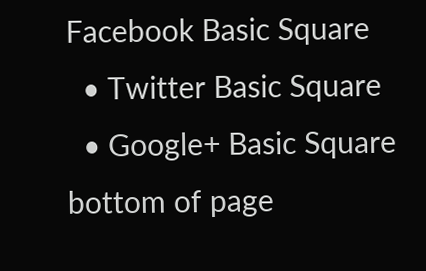Facebook Basic Square
  • Twitter Basic Square
  • Google+ Basic Square
bottom of page